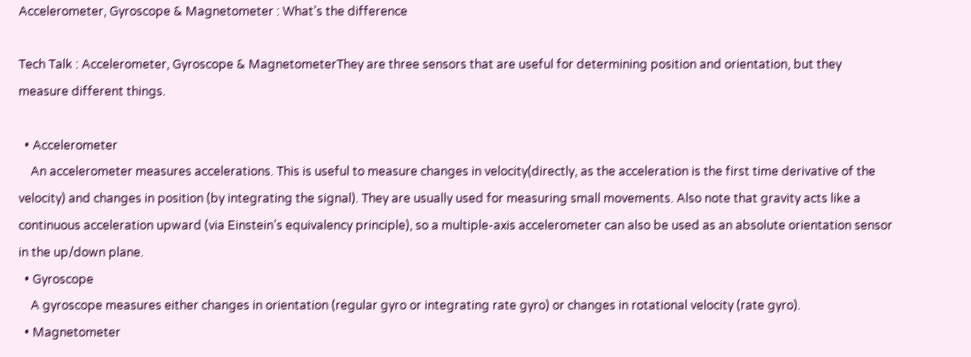Accelerometer, Gyroscope & Magnetometer : What’s the difference

Tech Talk : Accelerometer, Gyroscope & MagnetometerThey are three sensors that are useful for determining position and orientation, but they measure different things.

  • Accelerometer
    An accelerometer measures accelerations. This is useful to measure changes in velocity(directly, as the acceleration is the first time derivative of the velocity) and changes in position (by integrating the signal). They are usually used for measuring small movements. Also note that gravity acts like a continuous acceleration upward (via Einstein’s equivalency principle), so a multiple-axis accelerometer can also be used as an absolute orientation sensor in the up/down plane.
  • Gyroscope
    A gyroscope measures either changes in orientation (regular gyro or integrating rate gyro) or changes in rotational velocity (rate gyro).
  • Magnetometer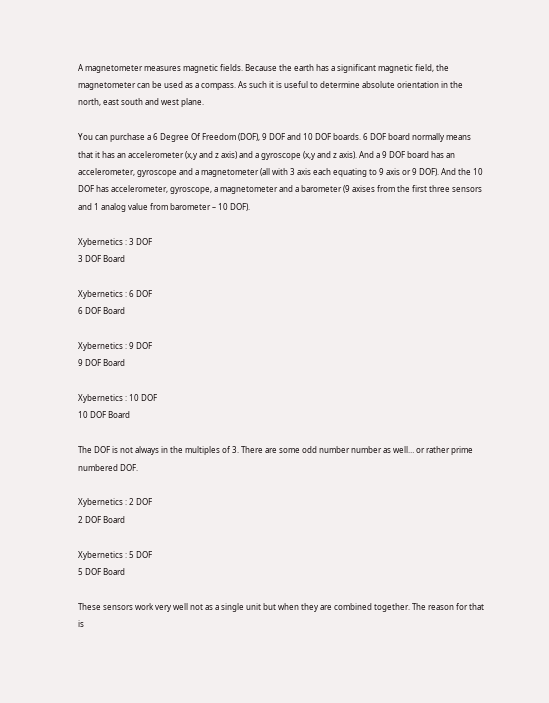A magnetometer measures magnetic fields. Because the earth has a significant magnetic field, the magnetometer can be used as a compass. As such it is useful to determine absolute orientation in the north, east south and west plane.

You can purchase a 6 Degree Of Freedom (DOF), 9 DOF and 10 DOF boards. 6 DOF board normally means that it has an accelerometer (x,y and z axis) and a gyroscope (x,y and z axis). And a 9 DOF board has an accelerometer, gyroscope and a magnetometer (all with 3 axis each equating to 9 axis or 9 DOF). And the 10 DOF has accelerometer, gyroscope, a magnetometer and a barometer (9 axises from the first three sensors and 1 analog value from barometer – 10 DOF).

Xybernetics : 3 DOF
3 DOF Board

Xybernetics : 6 DOF
6 DOF Board

Xybernetics : 9 DOF
9 DOF Board

Xybernetics : 10 DOF
10 DOF Board

The DOF is not always in the multiples of 3. There are some odd number number as well… or rather prime numbered DOF.

Xybernetics : 2 DOF
2 DOF Board

Xybernetics : 5 DOF
5 DOF Board

These sensors work very well not as a single unit but when they are combined together. The reason for that is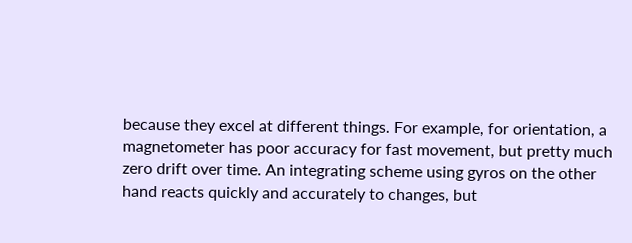because they excel at different things. For example, for orientation, a magnetometer has poor accuracy for fast movement, but pretty much zero drift over time. An integrating scheme using gyros on the other hand reacts quickly and accurately to changes, but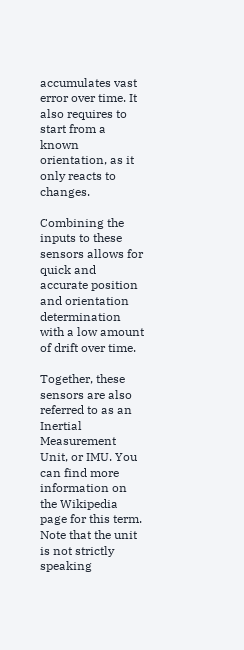accumulates vast error over time. It also requires to start from a known orientation, as it only reacts to changes.

Combining the inputs to these sensors allows for quick and accurate position and orientation determination with a low amount of drift over time.

Together, these sensors are also referred to as an Inertial Measurement Unit, or IMU. You can find more information on the Wikipedia page for this term. Note that the unit is not strictly speaking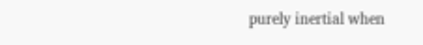purely inertial when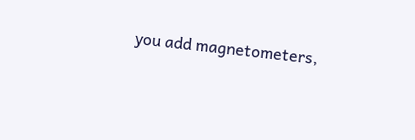you add magnetometers,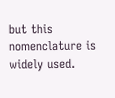but this nomenclature is widely used.